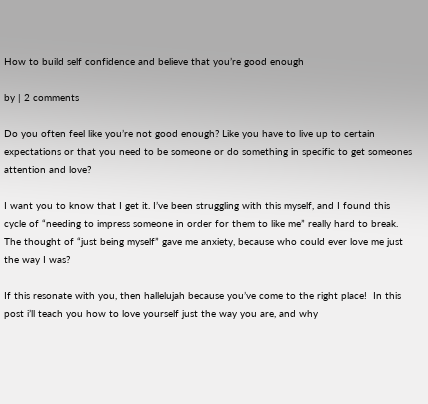How to build self confidence and believe that you’re good enough

by | 2 comments

Do you often feel like you’re not good enough? Like you have to live up to certain expectations or that you need to be someone or do something in specific to get someones attention and love?

I want you to know that I get it. I’ve been struggling with this myself, and I found this cycle of “needing to impress someone in order for them to like me” really hard to break. The thought of “just being myself” gave me anxiety, because who could ever love me just the way I was?

If this resonate with you, then hallelujah because you’ve come to the right place!  In this post i’ll teach you how to love yourself just the way you are, and why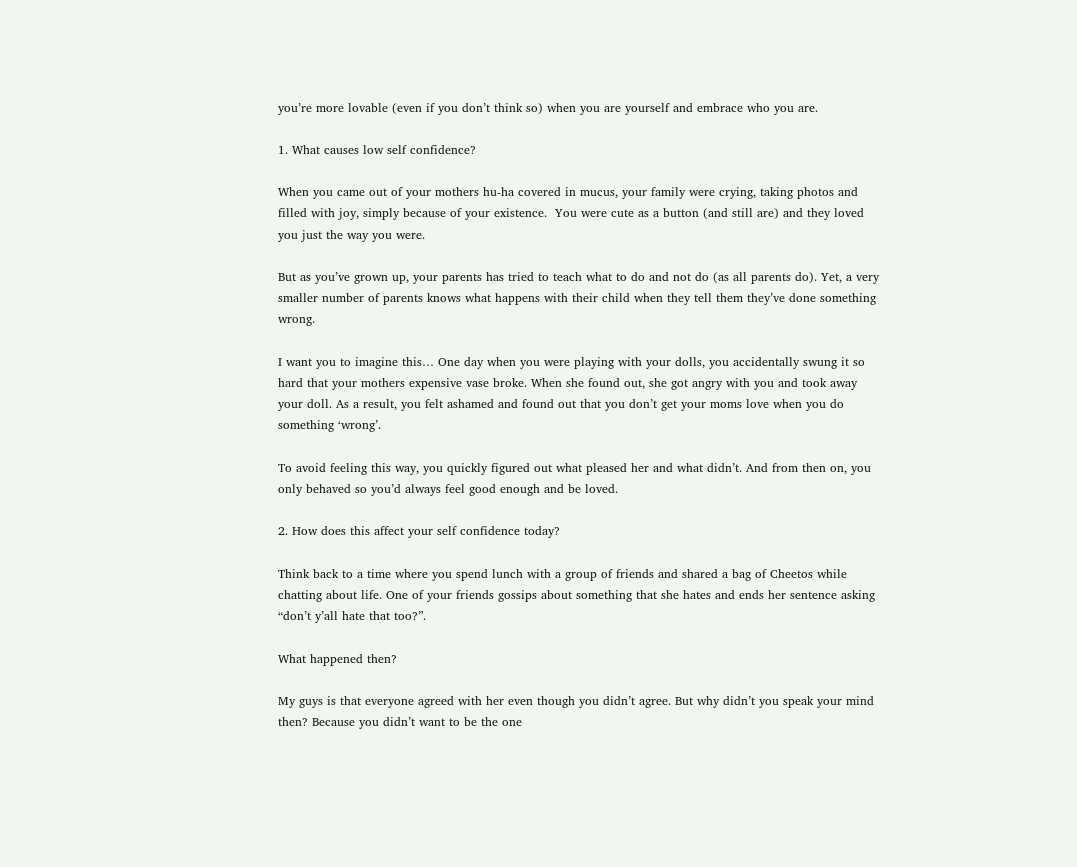you’re more lovable (even if you don’t think so) when you are yourself and embrace who you are.

1. What causes low self confidence?

When you came out of your mothers hu-ha covered in mucus, your family were crying, taking photos and filled with joy, simply because of your existence.  You were cute as a button (and still are) and they loved you just the way you were.

But as you’ve grown up, your parents has tried to teach what to do and not do (as all parents do). Yet, a very smaller number of parents knows what happens with their child when they tell them they’ve done something wrong.

I want you to imagine this… One day when you were playing with your dolls, you accidentally swung it so hard that your mothers expensive vase broke. When she found out, she got angry with you and took away your doll. As a result, you felt ashamed and found out that you don’t get your moms love when you do something ‘wrong’.

To avoid feeling this way, you quickly figured out what pleased her and what didn’t. And from then on, you only behaved so you’d always feel good enough and be loved.

2. How does this affect your self confidence today?

Think back to a time where you spend lunch with a group of friends and shared a bag of Cheetos while chatting about life. One of your friends gossips about something that she hates and ends her sentence asking “don’t y’all hate that too?”.

What happened then?

My guys is that everyone agreed with her even though you didn’t agree. But why didn’t you speak your mind then? Because you didn’t want to be the one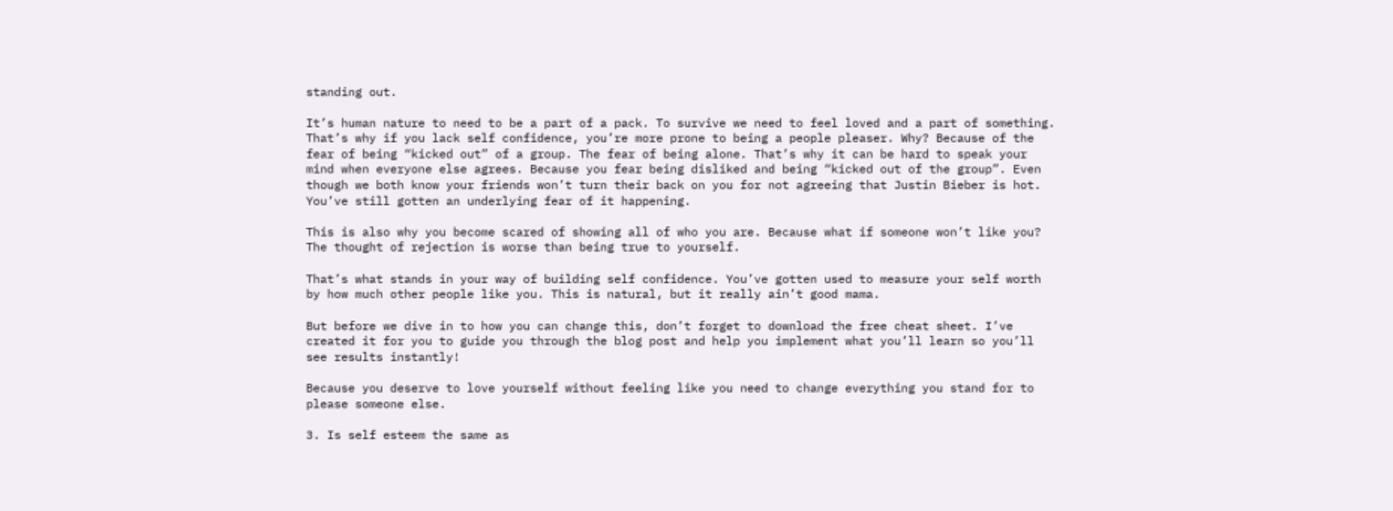standing out.

It’s human nature to need to be a part of a pack. To survive we need to feel loved and a part of something. That’s why if you lack self confidence, you’re more prone to being a people pleaser. Why? Because of the fear of being “kicked out” of a group. The fear of being alone. That’s why it can be hard to speak your mind when everyone else agrees. Because you fear being disliked and being “kicked out of the group”. Even though we both know your friends won’t turn their back on you for not agreeing that Justin Bieber is hot. You’ve still gotten an underlying fear of it happening.

This is also why you become scared of showing all of who you are. Because what if someone won’t like you? The thought of rejection is worse than being true to yourself.

That’s what stands in your way of building self confidence. You’ve gotten used to measure your self worth by how much other people like you. This is natural, but it really ain’t good mama.

But before we dive in to how you can change this, don’t forget to download the free cheat sheet. I’ve created it for you to guide you through the blog post and help you implement what you’ll learn so you’ll see results instantly!

Because you deserve to love yourself without feeling like you need to change everything you stand for to please someone else.

3. Is self esteem the same as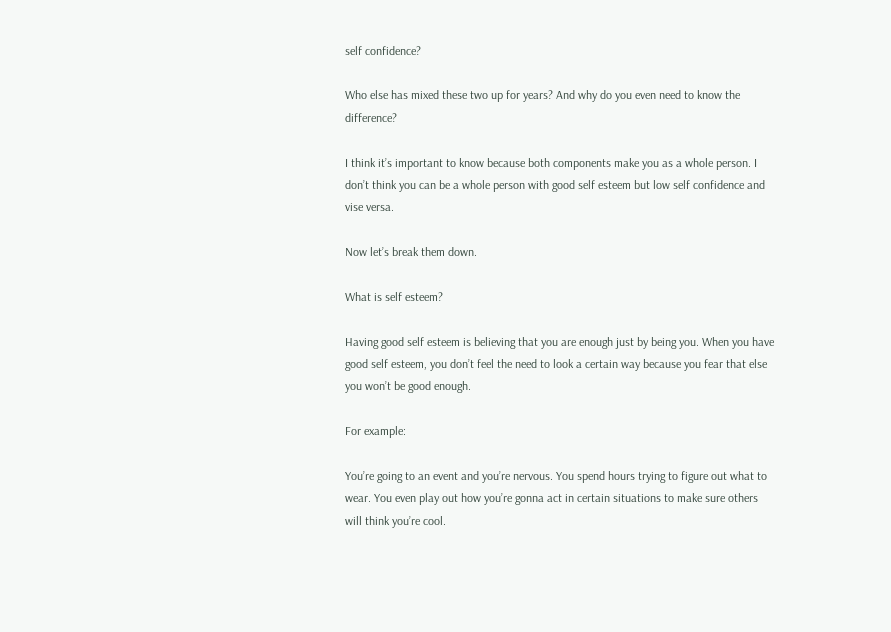self confidence?

Who else has mixed these two up for years? And why do you even need to know the difference?

I think it’s important to know because both components make you as a whole person. I don’t think you can be a whole person with good self esteem but low self confidence and vise versa.

Now let’s break them down.

What is self esteem?

Having good self esteem is believing that you are enough just by being you. When you have good self esteem, you don’t feel the need to look a certain way because you fear that else you won’t be good enough.

For example:

You’re going to an event and you’re nervous. You spend hours trying to figure out what to wear. You even play out how you’re gonna act in certain situations to make sure others will think you’re cool.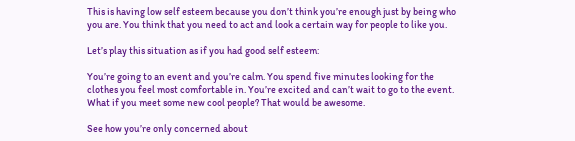This is having low self esteem because you don’t think you’re enough just by being who you are. You think that you need to act and look a certain way for people to like you.

Let’s play this situation as if you had good self esteem:

You’re going to an event and you’re calm. You spend five minutes looking for the clothes you feel most comfortable in. You’re excited and can’t wait to go to the event. What if you meet some new cool people? That would be awesome.

See how you’re only concerned about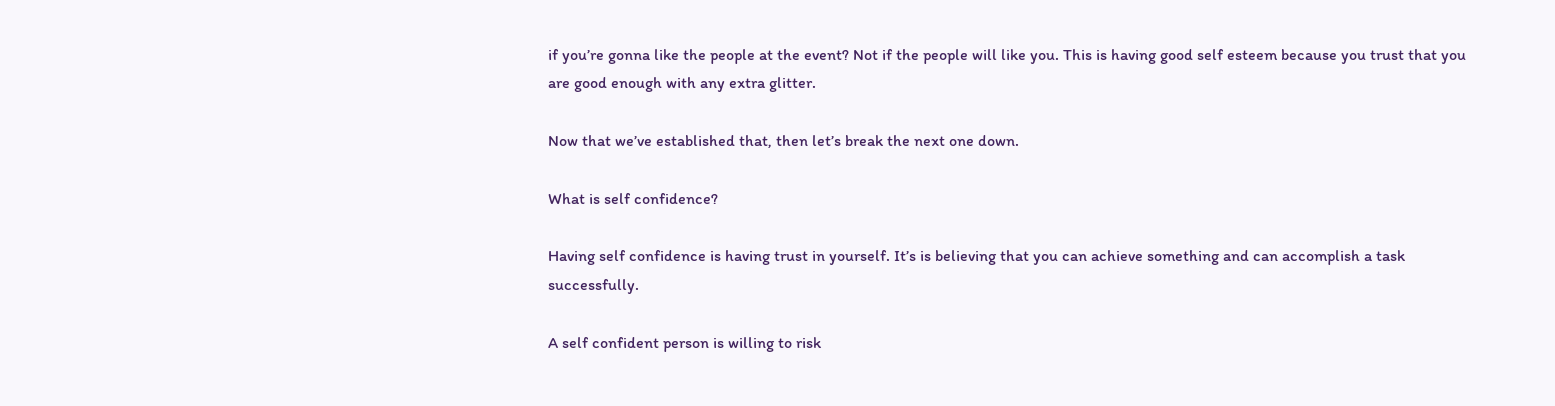if you’re gonna like the people at the event? Not if the people will like you. This is having good self esteem because you trust that you are good enough with any extra glitter.

Now that we’ve established that, then let’s break the next one down.

What is self confidence?

Having self confidence is having trust in yourself. It’s is believing that you can achieve something and can accomplish a task successfully.

A self confident person is willing to risk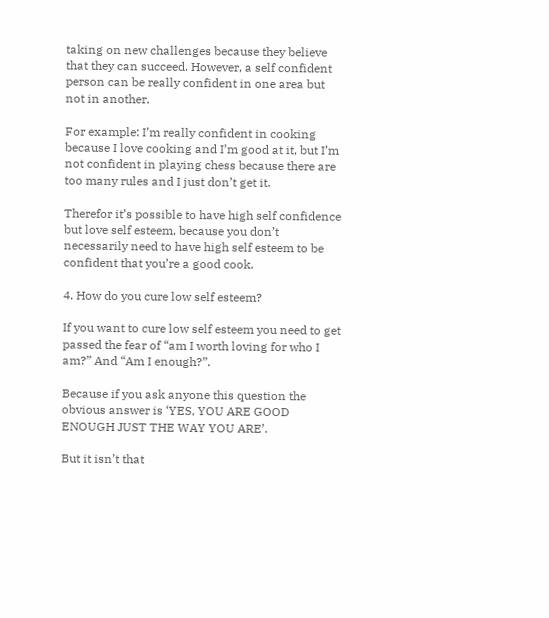taking on new challenges because they believe that they can succeed. However, a self confident person can be really confident in one area but not in another.

For example: I’m really confident in cooking because I love cooking and I’m good at it, but I’m not confident in playing chess because there are too many rules and I just don’t get it.

Therefor it’s possible to have high self confidence but love self esteem, because you don’t necessarily need to have high self esteem to be confident that you’re a good cook.

4. How do you cure low self esteem?

If you want to cure low self esteem you need to get passed the fear of “am I worth loving for who I am?” And “Am I enough?”.

Because if you ask anyone this question the obvious answer is ‘YES, YOU ARE GOOD ENOUGH JUST THE WAY YOU ARE’.

But it isn’t that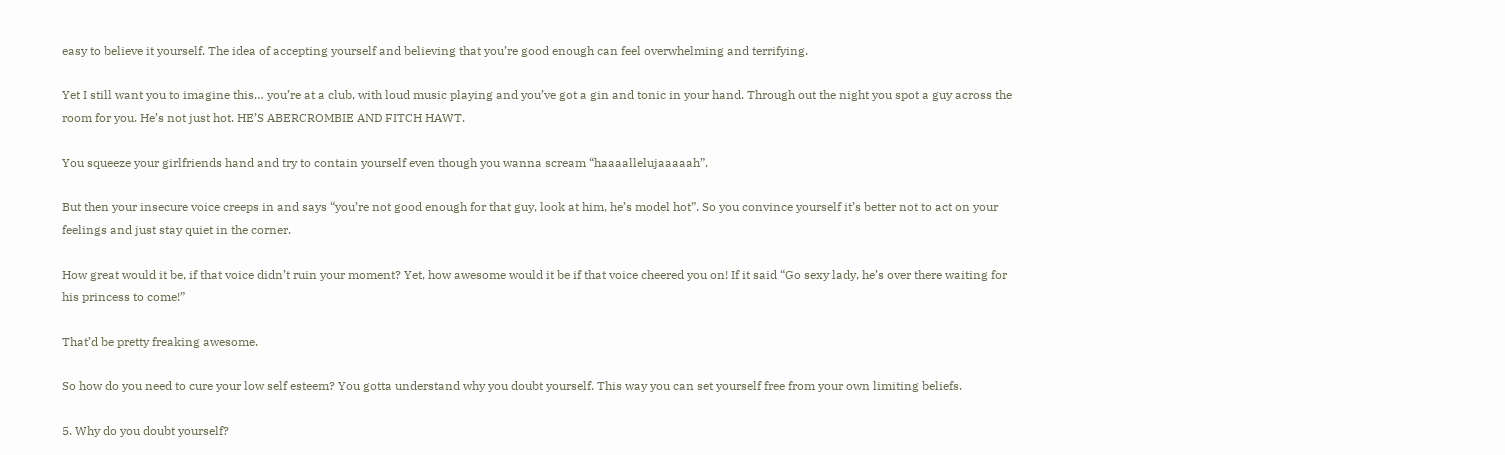easy to believe it yourself. The idea of accepting yourself and believing that you’re good enough can feel overwhelming and terrifying.

Yet I still want you to imagine this… you’re at a club, with loud music playing and you’ve got a gin and tonic in your hand. Through out the night you spot a guy across the room for you. He’s not just hot. HE’S ABERCROMBIE AND FITCH HAWT.

You squeeze your girlfriends hand and try to contain yourself even though you wanna scream “haaaallelujaaaaah”.

But then your insecure voice creeps in and says “you’re not good enough for that guy, look at him, he’s model hot”. So you convince yourself it’s better not to act on your feelings and just stay quiet in the corner.

How great would it be, if that voice didn’t ruin your moment? Yet, how awesome would it be if that voice cheered you on! If it said “Go sexy lady, he’s over there waiting for his princess to come!”

That’d be pretty freaking awesome.

So how do you need to cure your low self esteem? You gotta understand why you doubt yourself. This way you can set yourself free from your own limiting beliefs.

5. Why do you doubt yourself?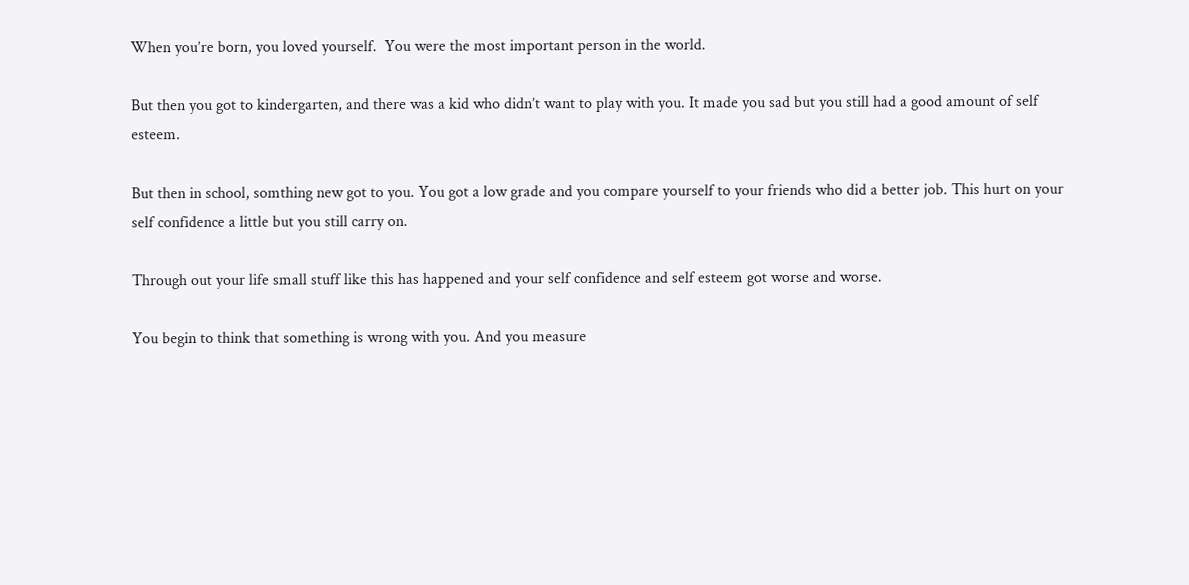When you’re born, you loved yourself.  You were the most important person in the world.

But then you got to kindergarten, and there was a kid who didn’t want to play with you. It made you sad but you still had a good amount of self esteem.

But then in school, somthing new got to you. You got a low grade and you compare yourself to your friends who did a better job. This hurt on your self confidence a little but you still carry on.

Through out your life small stuff like this has happened and your self confidence and self esteem got worse and worse.

You begin to think that something is wrong with you. And you measure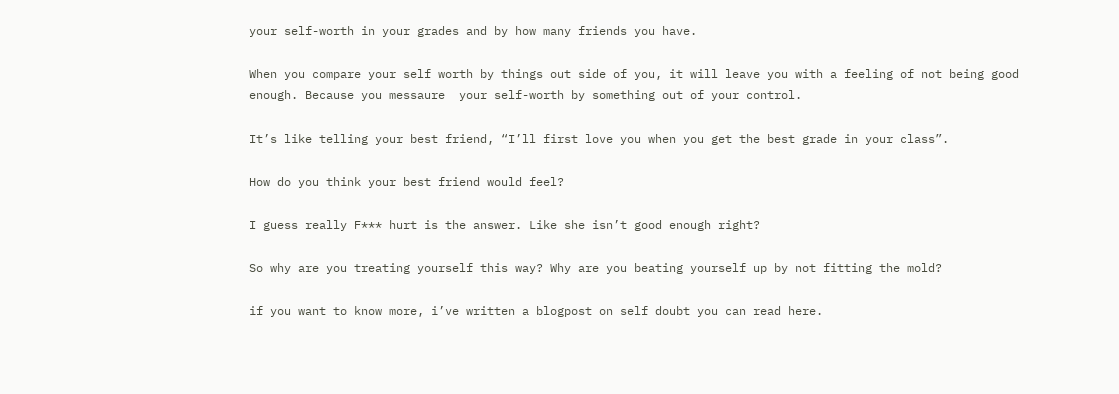your self-worth in your grades and by how many friends you have.

When you compare your self worth by things out side of you, it will leave you with a feeling of not being good enough. Because you messaure  your self-worth by something out of your control.

It’s like telling your best friend, “I’ll first love you when you get the best grade in your class”.

How do you think your best friend would feel?

I guess really F*** hurt is the answer. Like she isn’t good enough right?

So why are you treating yourself this way? Why are you beating yourself up by not fitting the mold?

if you want to know more, i’ve written a blogpost on self doubt you can read here.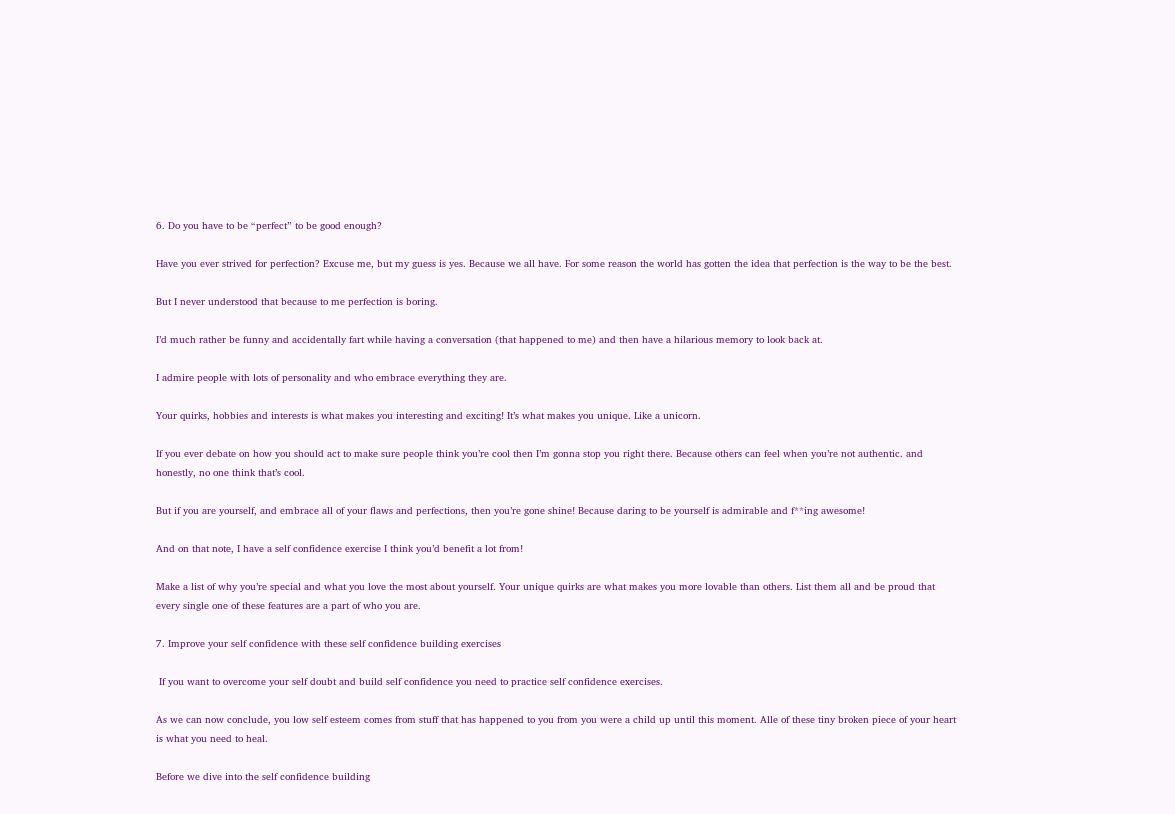6. Do you have to be “perfect” to be good enough?

Have you ever strived for perfection? Excuse me, but my guess is yes. Because we all have. For some reason the world has gotten the idea that perfection is the way to be the best.

But I never understood that because to me perfection is boring.

I’d much rather be funny and accidentally fart while having a conversation (that happened to me) and then have a hilarious memory to look back at.

I admire people with lots of personality and who embrace everything they are.

Your quirks, hobbies and interests is what makes you interesting and exciting! It’s what makes you unique. Like a unicorn.

If you ever debate on how you should act to make sure people think you’re cool then I’m gonna stop you right there. Because others can feel when you’re not authentic. and honestly, no one think that’s cool.

But if you are yourself, and embrace all of your flaws and perfections, then you’re gone shine! Because daring to be yourself is admirable and f**ing awesome!

And on that note, I have a self confidence exercise I think you’d benefit a lot from!

Make a list of why you’re special and what you love the most about yourself. Your unique quirks are what makes you more lovable than others. List them all and be proud that every single one of these features are a part of who you are.

7. Improve your self confidence with these self confidence building exercises

 If you want to overcome your self doubt and build self confidence you need to practice self confidence exercises.

As we can now conclude, you low self esteem comes from stuff that has happened to you from you were a child up until this moment. Alle of these tiny broken piece of your heart is what you need to heal.

Before we dive into the self confidence building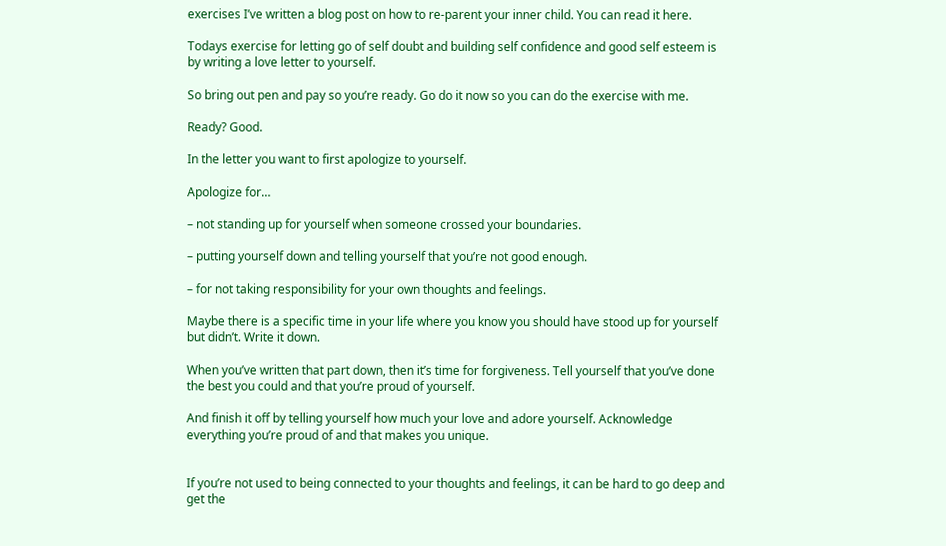exercises I’ve written a blog post on how to re-parent your inner child. You can read it here.

Todays exercise for letting go of self doubt and building self confidence and good self esteem is by writing a love letter to yourself.

So bring out pen and pay so you’re ready. Go do it now so you can do the exercise with me.

Ready? Good.

In the letter you want to first apologize to yourself.

Apologize for…

– not standing up for yourself when someone crossed your boundaries.

– putting yourself down and telling yourself that you’re not good enough.

– for not taking responsibility for your own thoughts and feelings.

Maybe there is a specific time in your life where you know you should have stood up for yourself but didn’t. Write it down.

When you’ve written that part down, then it’s time for forgiveness. Tell yourself that you’ve done the best you could and that you’re proud of yourself.

And finish it off by telling yourself how much your love and adore yourself. Acknowledge everything you’re proud of and that makes you unique.


If you’re not used to being connected to your thoughts and feelings, it can be hard to go deep and get the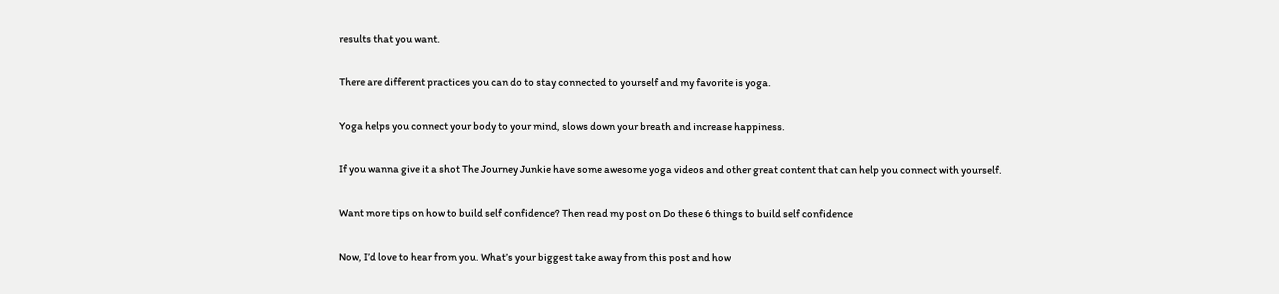results that you want.

There are different practices you can do to stay connected to yourself and my favorite is yoga.

Yoga helps you connect your body to your mind, slows down your breath and increase happiness.

If you wanna give it a shot The Journey Junkie have some awesome yoga videos and other great content that can help you connect with yourself.

Want more tips on how to build self confidence? Then read my post on Do these 6 things to build self confidence

Now, I’d love to hear from you. What’s your biggest take away from this post and how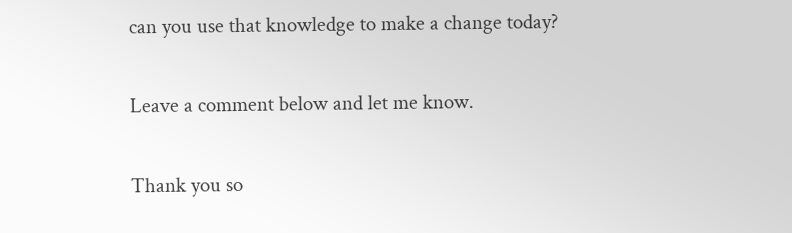can you use that knowledge to make a change today?

Leave a comment below and let me know.

Thank you so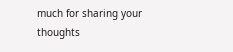much for sharing your thoughts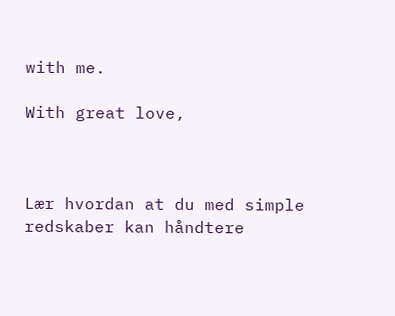with me.

With great love,



Lær hvordan at du med simple redskaber kan håndtere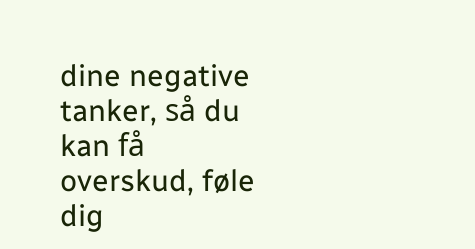dine negative tanker, så du kan få overskud, føle dig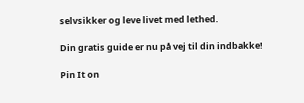selvsikker og leve livet med lethed.

Din gratis guide er nu på vej til din indbakke!

Pin It on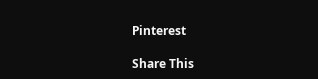Pinterest

Share This